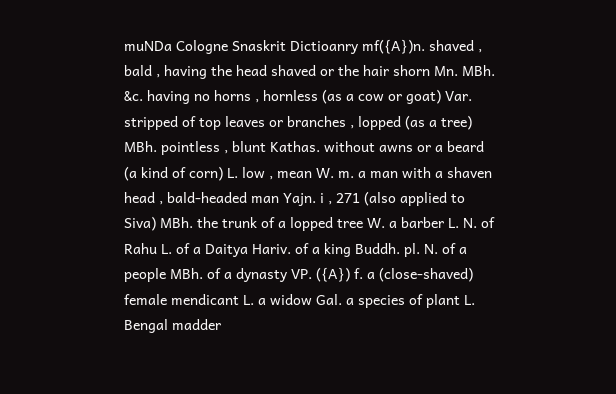muNDa Cologne Snaskrit Dictioanry mf({A})n. shaved , bald , having the head shaved or the hair shorn Mn. MBh. &c. having no horns , hornless (as a cow or goat) Var. stripped of top leaves or branches , lopped (as a tree) MBh. pointless , blunt Kathas. without awns or a beard (a kind of corn) L. low , mean W. m. a man with a shaven head , bald-headed man Yajn. i , 271 (also applied to Siva) MBh. the trunk of a lopped tree W. a barber L. N. of Rahu L. of a Daitya Hariv. of a king Buddh. pl. N. of a people MBh. of a dynasty VP. ({A}) f. a (close-shaved) female mendicant L. a widow Gal. a species of plant L. Bengal madder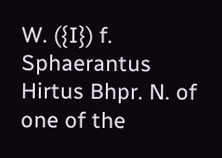W. ({I}) f. Sphaerantus Hirtus Bhpr. N. of one of the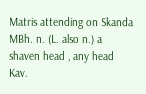Matris attending on Skanda MBh. n. (L. also n.) a shaven head , any head Kav.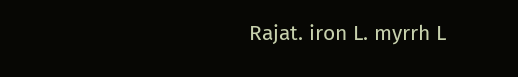Rajat. iron L. myrrh L